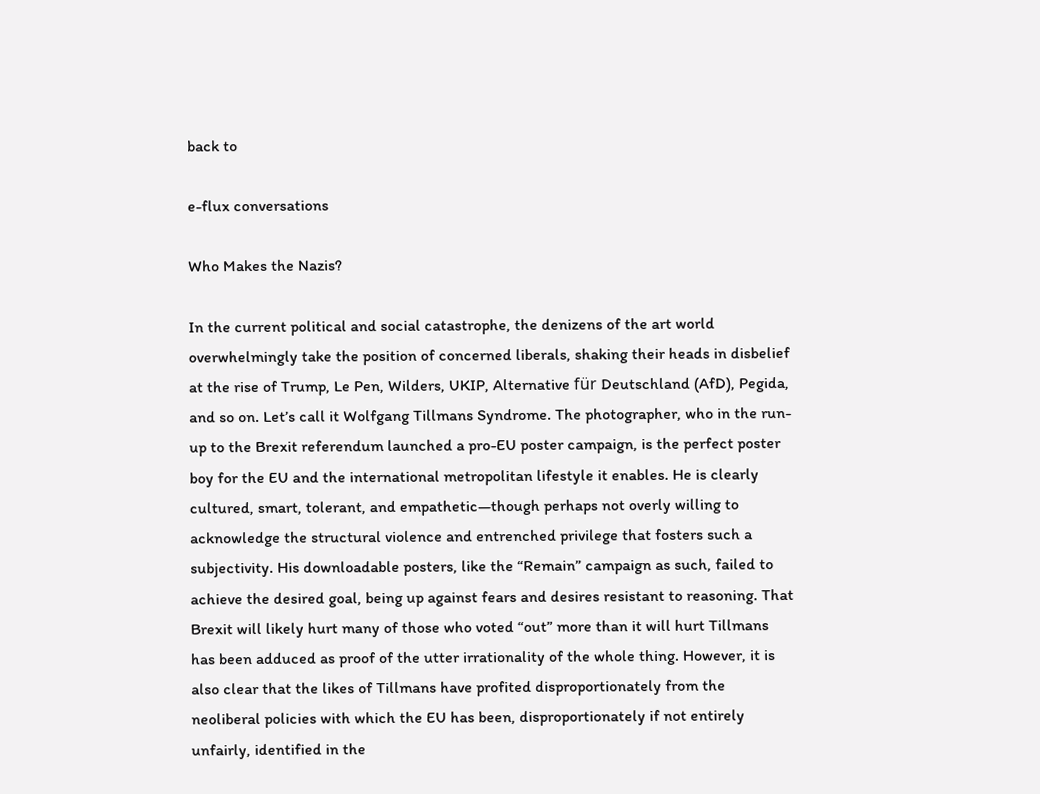back to

e-flux conversations

Who Makes the Nazis?

In the current political and social catastrophe, the denizens of the art world overwhelmingly take the position of concerned liberals, shaking their heads in disbelief at the rise of Trump, Le Pen, Wilders, UKIP, Alternative für Deutschland (AfD), Pegida, and so on. Let’s call it Wolfgang Tillmans Syndrome. The photographer, who in the run-up to the Brexit referendum launched a pro-EU poster campaign, is the perfect poster boy for the EU and the international metropolitan lifestyle it enables. He is clearly cultured, smart, tolerant, and empathetic—though perhaps not overly willing to acknowledge the structural violence and entrenched privilege that fosters such a subjectivity. His downloadable posters, like the “Remain” campaign as such, failed to achieve the desired goal, being up against fears and desires resistant to reasoning. That Brexit will likely hurt many of those who voted “out” more than it will hurt Tillmans has been adduced as proof of the utter irrationality of the whole thing. However, it is also clear that the likes of Tillmans have profited disproportionately from the neoliberal policies with which the EU has been, disproportionately if not entirely unfairly, identified in the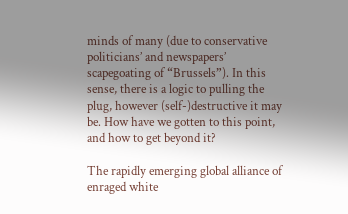minds of many (due to conservative politicians’ and newspapers’ scapegoating of “Brussels”). In this sense, there is a logic to pulling the plug, however (self-)destructive it may be. How have we gotten to this point, and how to get beyond it?

The rapidly emerging global alliance of enraged white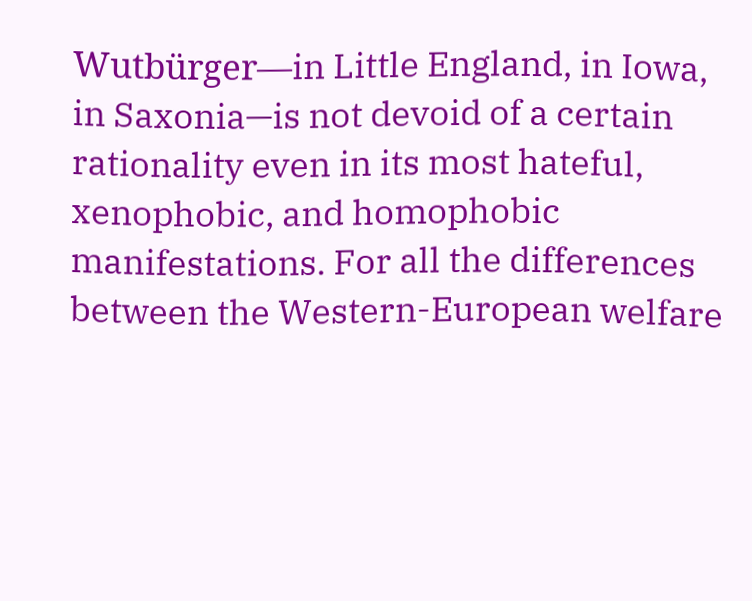Wutbürger—in Little England, in Iowa, in Saxonia—is not devoid of a certain rationality even in its most hateful, xenophobic, and homophobic manifestations. For all the differences between the Western-European welfare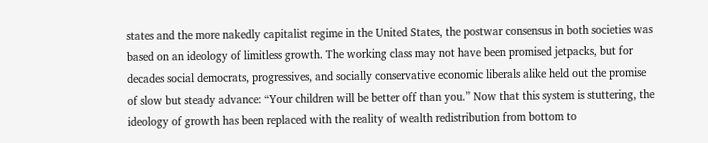states and the more nakedly capitalist regime in the United States, the postwar consensus in both societies was based on an ideology of limitless growth. The working class may not have been promised jetpacks, but for decades social democrats, progressives, and socially conservative economic liberals alike held out the promise of slow but steady advance: “Your children will be better off than you.” Now that this system is stuttering, the ideology of growth has been replaced with the reality of wealth redistribution from bottom to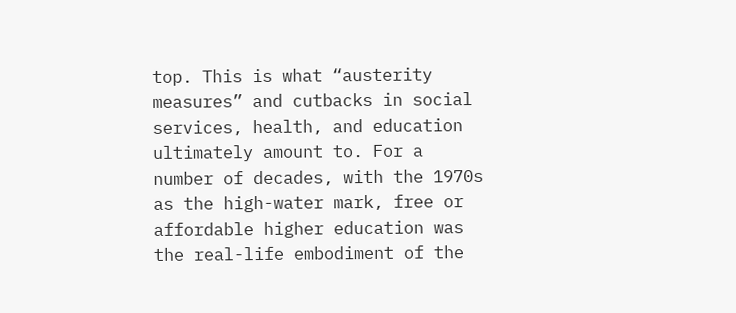top. This is what “austerity measures” and cutbacks in social services, health, and education ultimately amount to. For a number of decades, with the 1970s as the high-water mark, free or affordable higher education was the real-life embodiment of the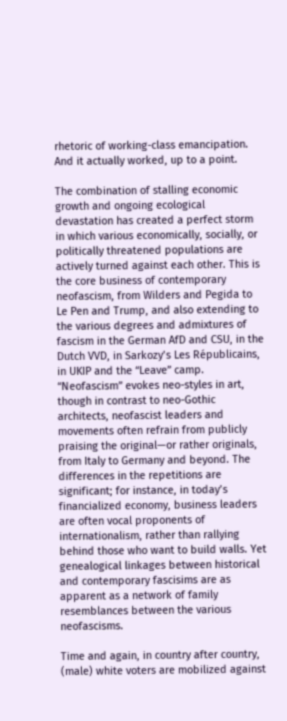rhetoric of working-class emancipation. And it actually worked, up to a point.

The combination of stalling economic growth and ongoing ecological devastation has created a perfect storm in which various economically, socially, or politically threatened populations are actively turned against each other. This is the core business of contemporary neofascism, from Wilders and Pegida to Le Pen and Trump, and also extending to the various degrees and admixtures of fascism in the German AfD and CSU, in the Dutch VVD, in Sarkozy’s Les Républicains, in UKIP and the “Leave” camp. “Neofascism” evokes neo-styles in art, though in contrast to neo-Gothic architects, neofascist leaders and movements often refrain from publicly praising the original—or rather originals, from Italy to Germany and beyond. The differences in the repetitions are significant; for instance, in today’s financialized economy, business leaders are often vocal proponents of internationalism, rather than rallying behind those who want to build walls. Yet genealogical linkages between historical and contemporary fascisims are as apparent as a network of family resemblances between the various neofascisms.

Time and again, in country after country, (male) white voters are mobilized against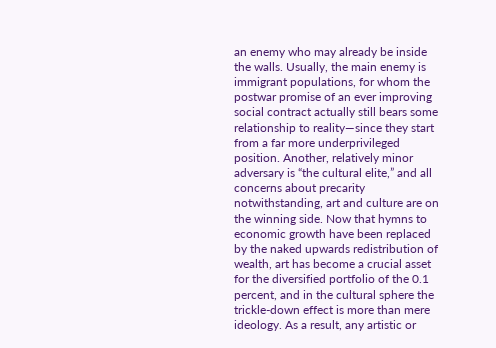an enemy who may already be inside the walls. Usually, the main enemy is immigrant populations, for whom the postwar promise of an ever improving social contract actually still bears some relationship to reality—since they start from a far more underprivileged position. Another, relatively minor adversary is “the cultural elite,” and all concerns about precarity notwithstanding, art and culture are on the winning side. Now that hymns to economic growth have been replaced by the naked upwards redistribution of wealth, art has become a crucial asset for the diversified portfolio of the 0.1 percent, and in the cultural sphere the trickle-down effect is more than mere ideology. As a result, any artistic or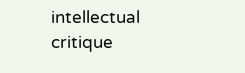intellectual critique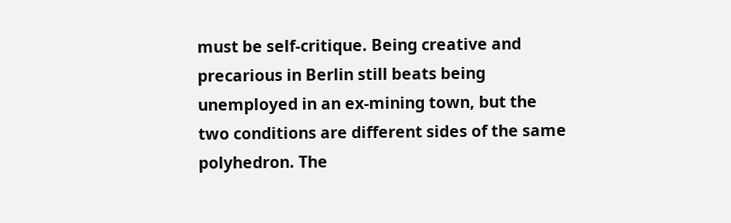must be self-critique. Being creative and precarious in Berlin still beats being unemployed in an ex-mining town, but the two conditions are different sides of the same polyhedron. The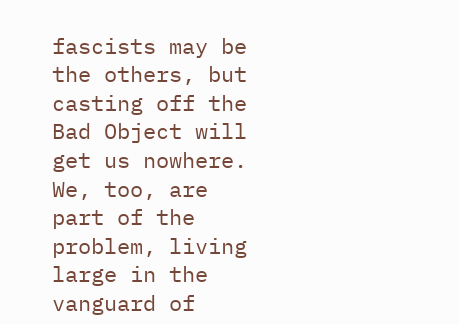fascists may be the others, but casting off the Bad Object will get us nowhere. We, too, are part of the problem, living large in the vanguard of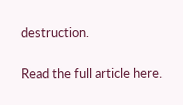destruction.

Read the full article here.